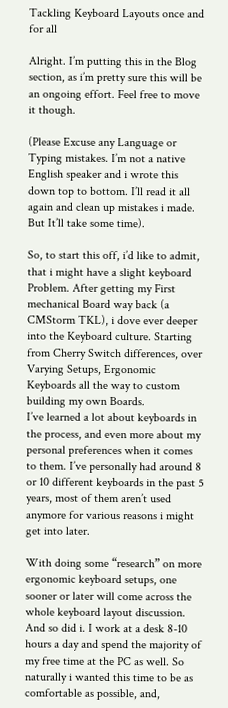Tackling Keyboard Layouts once and for all

Alright. I’m putting this in the Blog section, as i’m pretty sure this will be an ongoing effort. Feel free to move it though.

(Please Excuse any Language or Typing mistakes. I’m not a native English speaker and i wrote this down top to bottom. I’ll read it all again and clean up mistakes i made. But It’ll take some time).

So, to start this off, i’d like to admit, that i might have a slight keyboard Problem. After getting my First mechanical Board way back (a CMStorm TKL), i dove ever deeper into the Keyboard culture. Starting from Cherry Switch differences, over Varying Setups, Ergonomic Keyboards all the way to custom building my own Boards.
I’ve learned a lot about keyboards in the process, and even more about my personal preferences when it comes to them. I’ve personally had around 8 or 10 different keyboards in the past 5 years, most of them aren’t used anymore for various reasons i might get into later.

With doing some “research” on more ergonomic keyboard setups, one sooner or later will come across the whole keyboard layout discussion. And so did i. I work at a desk 8-10 hours a day and spend the majority of my free time at the PC as well. So naturally i wanted this time to be as comfortable as possible, and,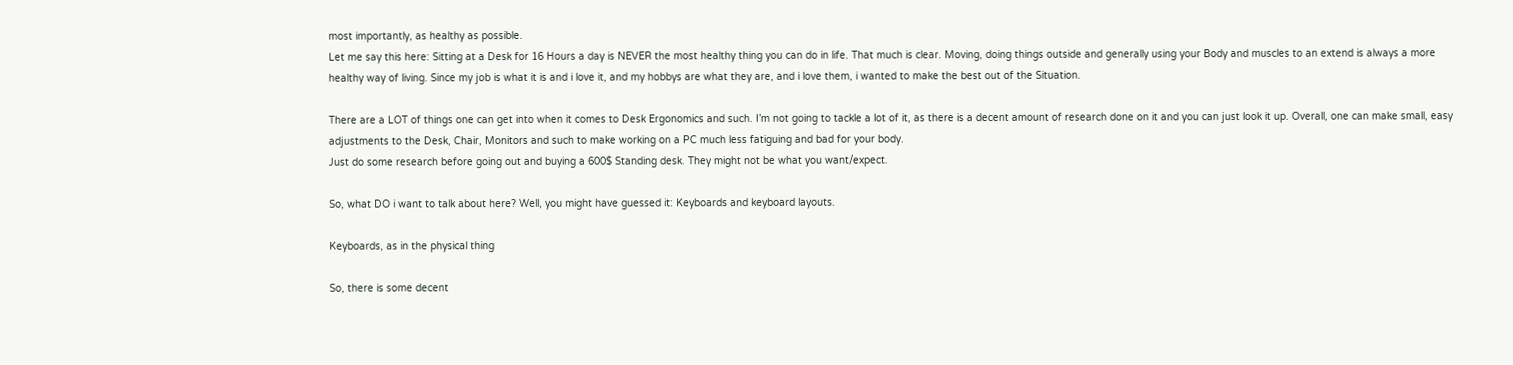most importantly, as healthy as possible.
Let me say this here: Sitting at a Desk for 16 Hours a day is NEVER the most healthy thing you can do in life. That much is clear. Moving, doing things outside and generally using your Body and muscles to an extend is always a more healthy way of living. Since my job is what it is and i love it, and my hobbys are what they are, and i love them, i wanted to make the best out of the Situation.

There are a LOT of things one can get into when it comes to Desk Ergonomics and such. I’m not going to tackle a lot of it, as there is a decent amount of research done on it and you can just look it up. Overall, one can make small, easy adjustments to the Desk, Chair, Monitors and such to make working on a PC much less fatiguing and bad for your body.
Just do some research before going out and buying a 600$ Standing desk. They might not be what you want/expect.

So, what DO i want to talk about here? Well, you might have guessed it: Keyboards and keyboard layouts.

Keyboards, as in the physical thing

So, there is some decent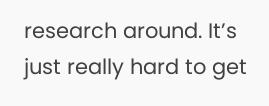research around. It’s just really hard to get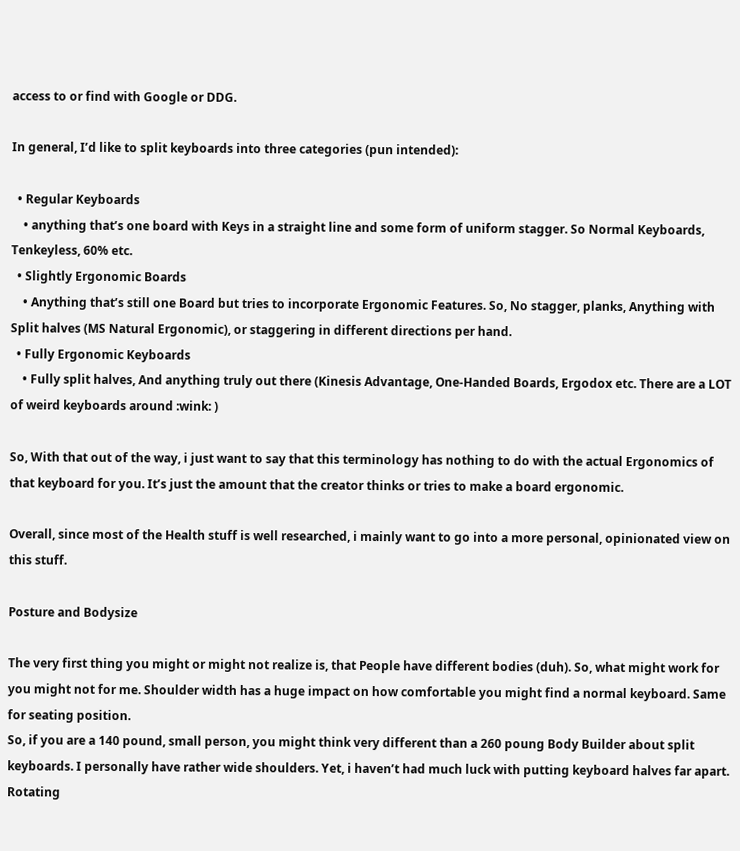access to or find with Google or DDG.

In general, I’d like to split keyboards into three categories (pun intended):

  • Regular Keyboards
    • anything that’s one board with Keys in a straight line and some form of uniform stagger. So Normal Keyboards, Tenkeyless, 60% etc.
  • Slightly Ergonomic Boards
    • Anything that’s still one Board but tries to incorporate Ergonomic Features. So, No stagger, planks, Anything with Split halves (MS Natural Ergonomic), or staggering in different directions per hand.
  • Fully Ergonomic Keyboards
    • Fully split halves, And anything truly out there (Kinesis Advantage, One-Handed Boards, Ergodox etc. There are a LOT of weird keyboards around :wink: )

So, With that out of the way, i just want to say that this terminology has nothing to do with the actual Ergonomics of that keyboard for you. It’s just the amount that the creator thinks or tries to make a board ergonomic.

Overall, since most of the Health stuff is well researched, i mainly want to go into a more personal, opinionated view on this stuff.

Posture and Bodysize

The very first thing you might or might not realize is, that People have different bodies (duh). So, what might work for you might not for me. Shoulder width has a huge impact on how comfortable you might find a normal keyboard. Same for seating position.
So, if you are a 140 pound, small person, you might think very different than a 260 poung Body Builder about split keyboards. I personally have rather wide shoulders. Yet, i haven’t had much luck with putting keyboard halves far apart. Rotating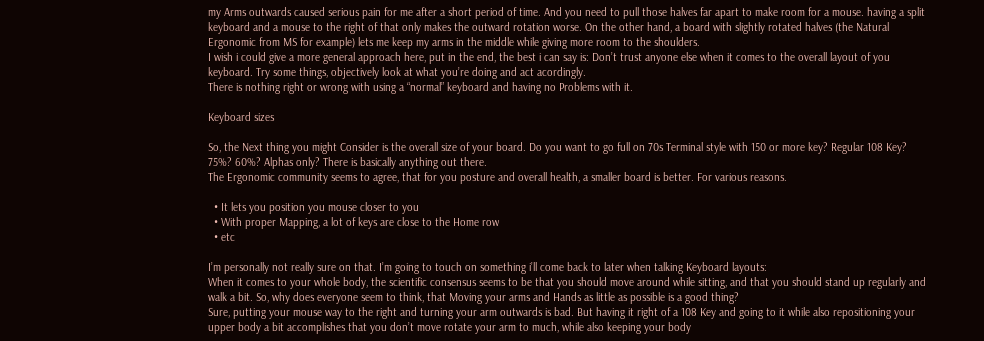my Arms outwards caused serious pain for me after a short period of time. And you need to pull those halves far apart to make room for a mouse. having a split keyboard and a mouse to the right of that only makes the outward rotation worse. On the other hand, a board with slightly rotated halves (the Natural Ergonomic from MS for example) lets me keep my arms in the middle while giving more room to the shoulders.
I wish i could give a more general approach here, put in the end, the best i can say is: Don’t trust anyone else when it comes to the overall layout of you keyboard. Try some things, objectively look at what you’re doing and act acordingly.
There is nothing right or wrong with using a “normal” keyboard and having no Problems with it.

Keyboard sizes

So, the Next thing you might Consider is the overall size of your board. Do you want to go full on 70s Terminal style with 150 or more key? Regular 108 Key? 75%? 60%? Alphas only? There is basically anything out there.
The Ergonomic community seems to agree, that for you posture and overall health, a smaller board is better. For various reasons.

  • It lets you position you mouse closer to you
  • With proper Mapping, a lot of keys are close to the Home row
  • etc

I’m personally not really sure on that. I’m going to touch on something i’ll come back to later when talking Keyboard layouts:
When it comes to your whole body, the scientific consensus seems to be that you should move around while sitting, and that you should stand up regularly and walk a bit. So, why does everyone seem to think, that Moving your arms and Hands as little as possible is a good thing?
Sure, putting your mouse way to the right and turning your arm outwards is bad. But having it right of a 108 Key and going to it while also repositioning your upper body a bit accomplishes that you don’t move rotate your arm to much, while also keeping your body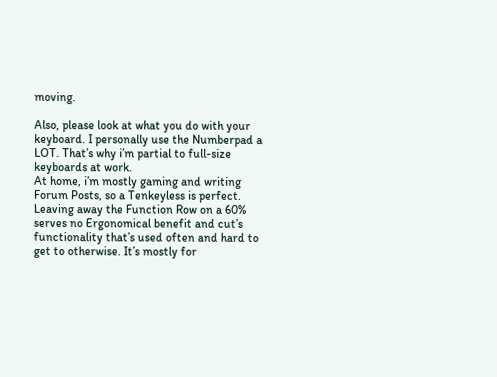moving.

Also, please look at what you do with your keyboard. I personally use the Numberpad a LOT. That’s why i’m partial to full-size keyboards at work.
At home, i’m mostly gaming and writing Forum Posts, so a Tenkeyless is perfect. Leaving away the Function Row on a 60% serves no Ergonomical benefit and cut’s functionality that’s used often and hard to get to otherwise. It’s mostly for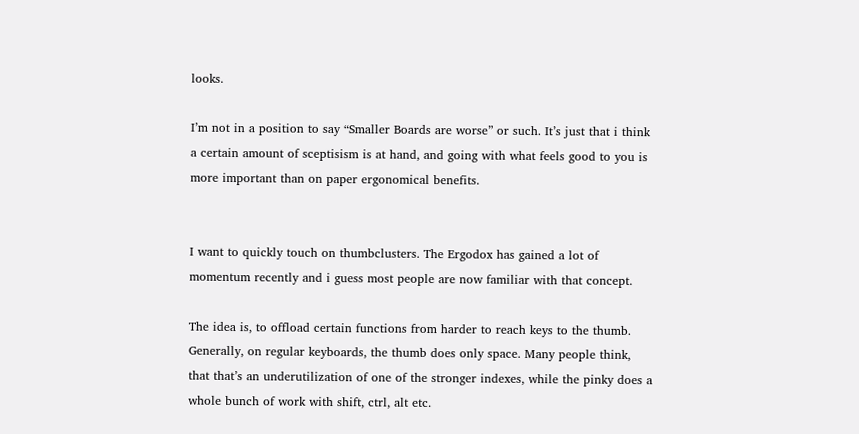looks.

I’m not in a position to say “Smaller Boards are worse” or such. It’s just that i think a certain amount of sceptisism is at hand, and going with what feels good to you is more important than on paper ergonomical benefits.


I want to quickly touch on thumbclusters. The Ergodox has gained a lot of momentum recently and i guess most people are now familiar with that concept.

The idea is, to offload certain functions from harder to reach keys to the thumb. Generally, on regular keyboards, the thumb does only space. Many people think, that that’s an underutilization of one of the stronger indexes, while the pinky does a whole bunch of work with shift, ctrl, alt etc.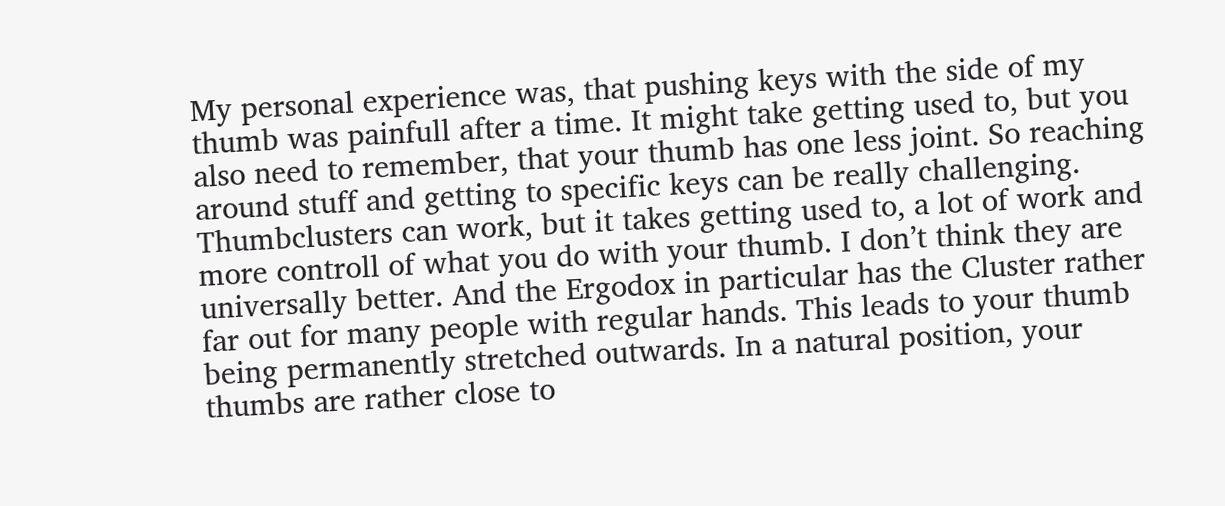My personal experience was, that pushing keys with the side of my thumb was painfull after a time. It might take getting used to, but you also need to remember, that your thumb has one less joint. So reaching around stuff and getting to specific keys can be really challenging.
Thumbclusters can work, but it takes getting used to, a lot of work and more controll of what you do with your thumb. I don’t think they are universally better. And the Ergodox in particular has the Cluster rather far out for many people with regular hands. This leads to your thumb being permanently stretched outwards. In a natural position, your thumbs are rather close to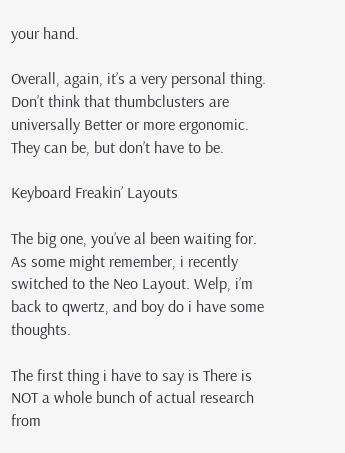your hand.

Overall, again, it’s a very personal thing. Don’t think that thumbclusters are universally Better or more ergonomic. They can be, but don’t have to be.

Keyboard Freakin’ Layouts

The big one, you’ve al been waiting for. As some might remember, i recently switched to the Neo Layout. Welp, i’m back to qwertz, and boy do i have some thoughts.

The first thing i have to say is There is NOT a whole bunch of actual research from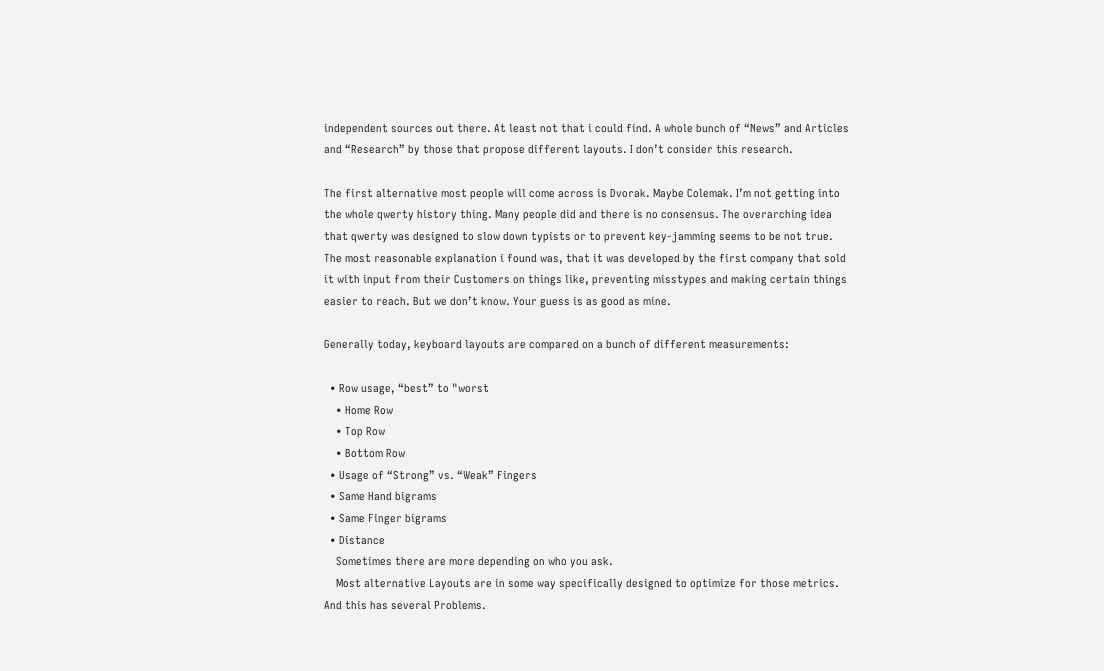independent sources out there. At least not that i could find. A whole bunch of “News” and Articles and “Research” by those that propose different layouts. I don’t consider this research.

The first alternative most people will come across is Dvorak. Maybe Colemak. I’m not getting into the whole qwerty history thing. Many people did and there is no consensus. The overarching idea that qwerty was designed to slow down typists or to prevent key-jamming seems to be not true. The most reasonable explanation i found was, that it was developed by the first company that sold it with input from their Customers on things like, preventing misstypes and making certain things easier to reach. But we don’t know. Your guess is as good as mine.

Generally today, keyboard layouts are compared on a bunch of different measurements:

  • Row usage, “best” to "worst
    • Home Row
    • Top Row
    • Bottom Row
  • Usage of “Strong” vs. “Weak” Fingers
  • Same Hand bigrams
  • Same Finger bigrams
  • Distance
    Sometimes there are more depending on who you ask.
    Most alternative Layouts are in some way specifically designed to optimize for those metrics. And this has several Problems.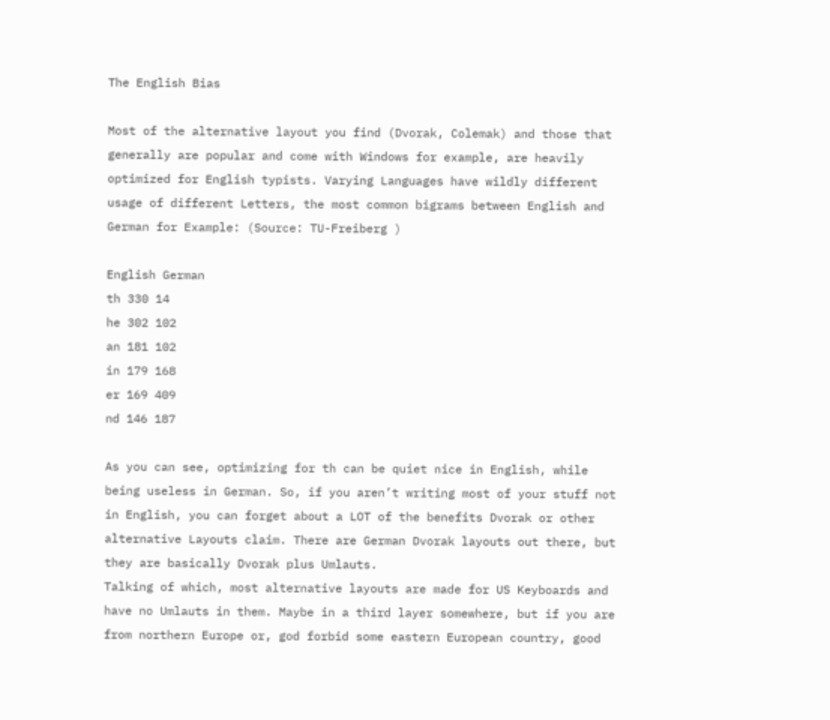The English Bias

Most of the alternative layout you find (Dvorak, Colemak) and those that generally are popular and come with Windows for example, are heavily optimized for English typists. Varying Languages have wildly different usage of different Letters, the most common bigrams between English and German for Example: (Source: TU-Freiberg )

English German
th 330 14
he 302 102
an 181 102
in 179 168
er 169 409
nd 146 187

As you can see, optimizing for th can be quiet nice in English, while being useless in German. So, if you aren’t writing most of your stuff not in English, you can forget about a LOT of the benefits Dvorak or other alternative Layouts claim. There are German Dvorak layouts out there, but they are basically Dvorak plus Umlauts.
Talking of which, most alternative layouts are made for US Keyboards and have no Umlauts in them. Maybe in a third layer somewhere, but if you are from northern Europe or, god forbid some eastern European country, good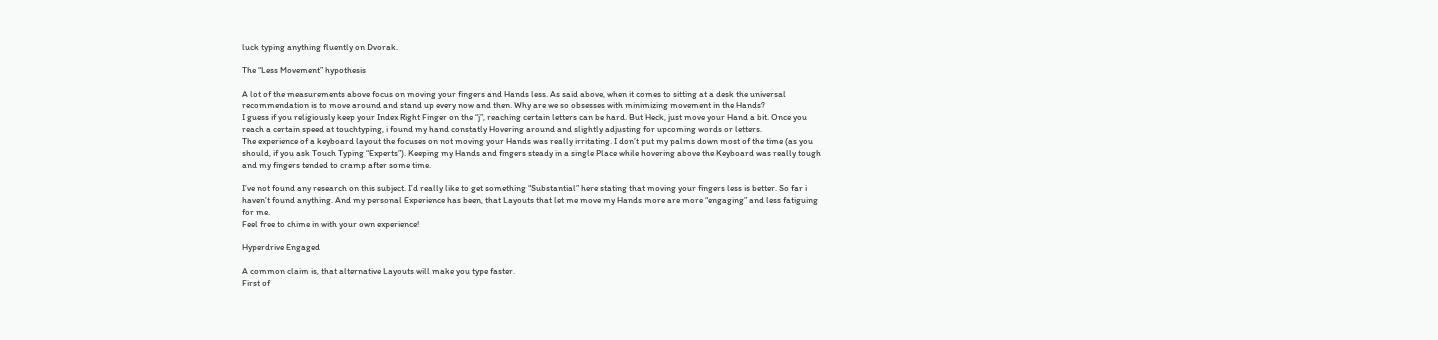luck typing anything fluently on Dvorak.

The “Less Movement” hypothesis

A lot of the measurements above focus on moving your fingers and Hands less. As said above, when it comes to sitting at a desk the universal recommendation is to move around and stand up every now and then. Why are we so obsesses with minimizing movement in the Hands?
I guess if you religiously keep your Index Right Finger on the “j”, reaching certain letters can be hard. But Heck, just move your Hand a bit. Once you reach a certain speed at touchtyping, i found my hand constatly Hovering around and slightly adjusting for upcoming words or letters.
The experience of a keyboard layout the focuses on not moving your Hands was really irritating. I don’t put my palms down most of the time (as you should, if you ask Touch Typing “Experts”). Keeping my Hands and fingers steady in a single Place while hovering above the Keyboard was really tough and my fingers tended to cramp after some time.

I’ve not found any research on this subject. I’d really like to get something “Substantial” here stating that moving your fingers less is better. So far i haven’t found anything. And my personal Experience has been, that Layouts that let me move my Hands more are more “engaging” and less fatiguing for me.
Feel free to chime in with your own experience!

Hyperdrive Engaged

A common claim is, that alternative Layouts will make you type faster.
First of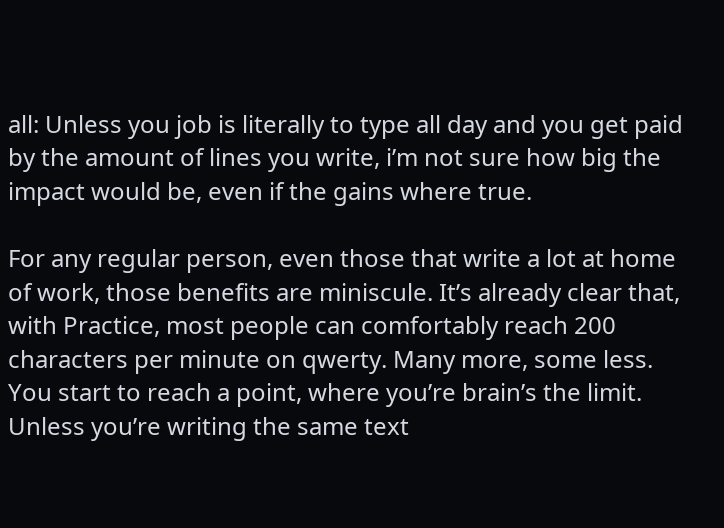all: Unless you job is literally to type all day and you get paid by the amount of lines you write, i’m not sure how big the impact would be, even if the gains where true.

For any regular person, even those that write a lot at home of work, those benefits are miniscule. It’s already clear that, with Practice, most people can comfortably reach 200 characters per minute on qwerty. Many more, some less. You start to reach a point, where you’re brain’s the limit. Unless you’re writing the same text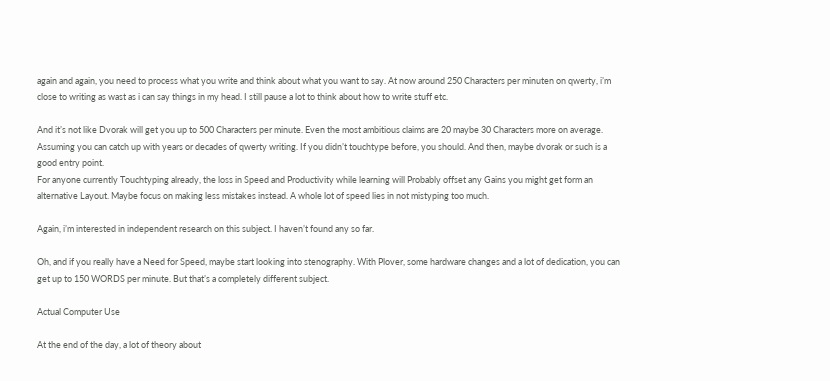again and again, you need to process what you write and think about what you want to say. At now around 250 Characters per minuten on qwerty, i’m close to writing as wast as i can say things in my head. I still pause a lot to think about how to write stuff etc.

And it’s not like Dvorak will get you up to 500 Characters per minute. Even the most ambitious claims are 20 maybe 30 Characters more on average. Assuming you can catch up with years or decades of qwerty writing. If you didn’t touchtype before, you should. And then, maybe dvorak or such is a good entry point.
For anyone currently Touchtyping already, the loss in Speed and Productivity while learning will Probably offset any Gains you might get form an alternative Layout. Maybe focus on making less mistakes instead. A whole lot of speed lies in not mistyping too much.

Again, i’m interested in independent research on this subject. I haven’t found any so far.

Oh, and if you really have a Need for Speed, maybe start looking into stenography. With Plover, some hardware changes and a lot of dedication, you can get up to 150 WORDS per minute. But that’s a completely different subject.

Actual Computer Use

At the end of the day, a lot of theory about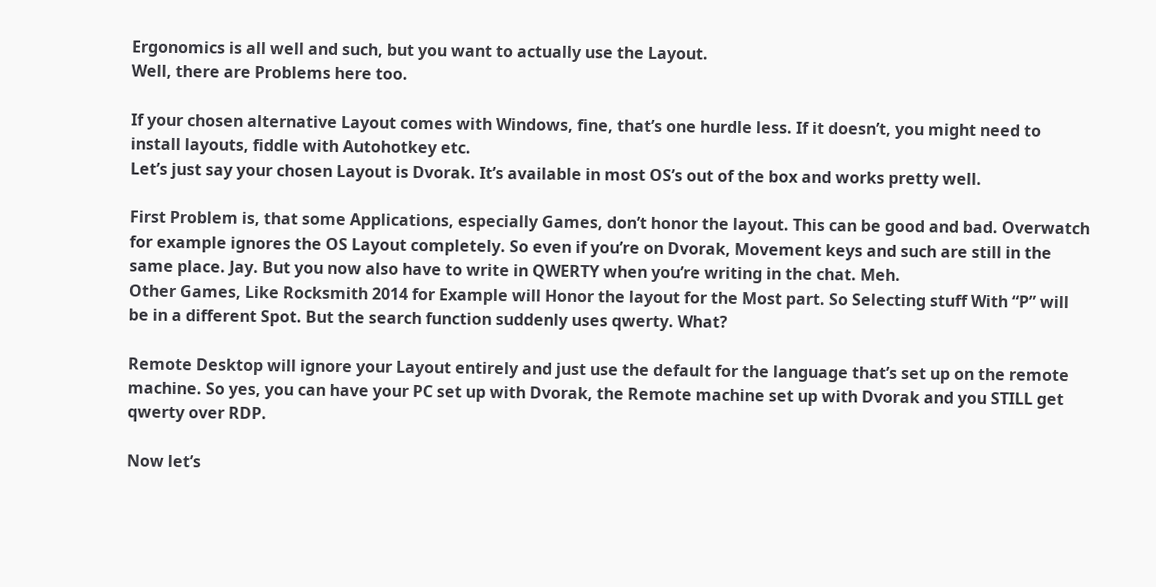Ergonomics is all well and such, but you want to actually use the Layout.
Well, there are Problems here too.

If your chosen alternative Layout comes with Windows, fine, that’s one hurdle less. If it doesn’t, you might need to install layouts, fiddle with Autohotkey etc.
Let’s just say your chosen Layout is Dvorak. It’s available in most OS’s out of the box and works pretty well.

First Problem is, that some Applications, especially Games, don’t honor the layout. This can be good and bad. Overwatch for example ignores the OS Layout completely. So even if you’re on Dvorak, Movement keys and such are still in the same place. Jay. But you now also have to write in QWERTY when you’re writing in the chat. Meh.
Other Games, Like Rocksmith 2014 for Example will Honor the layout for the Most part. So Selecting stuff With “P” will be in a different Spot. But the search function suddenly uses qwerty. What?

Remote Desktop will ignore your Layout entirely and just use the default for the language that’s set up on the remote machine. So yes, you can have your PC set up with Dvorak, the Remote machine set up with Dvorak and you STILL get qwerty over RDP.

Now let’s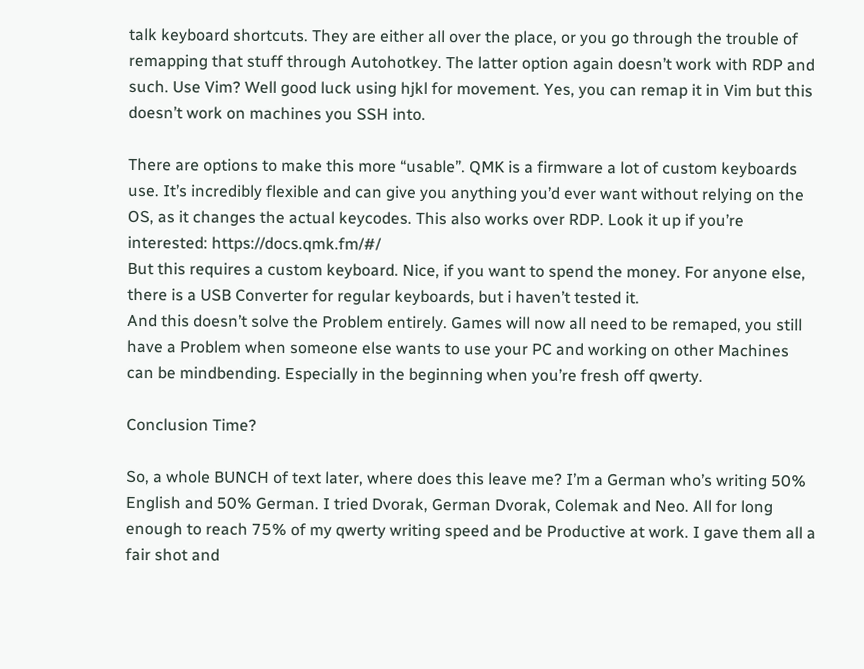talk keyboard shortcuts. They are either all over the place, or you go through the trouble of remapping that stuff through Autohotkey. The latter option again doesn’t work with RDP and such. Use Vim? Well good luck using hjkl for movement. Yes, you can remap it in Vim but this doesn’t work on machines you SSH into.

There are options to make this more “usable”. QMK is a firmware a lot of custom keyboards use. It’s incredibly flexible and can give you anything you’d ever want without relying on the OS, as it changes the actual keycodes. This also works over RDP. Look it up if you’re interested: https://docs.qmk.fm/#/
But this requires a custom keyboard. Nice, if you want to spend the money. For anyone else, there is a USB Converter for regular keyboards, but i haven’t tested it.
And this doesn’t solve the Problem entirely. Games will now all need to be remaped, you still have a Problem when someone else wants to use your PC and working on other Machines can be mindbending. Especially in the beginning when you’re fresh off qwerty.

Conclusion Time?

So, a whole BUNCH of text later, where does this leave me? I’m a German who’s writing 50% English and 50% German. I tried Dvorak, German Dvorak, Colemak and Neo. All for long enough to reach 75% of my qwerty writing speed and be Productive at work. I gave them all a fair shot and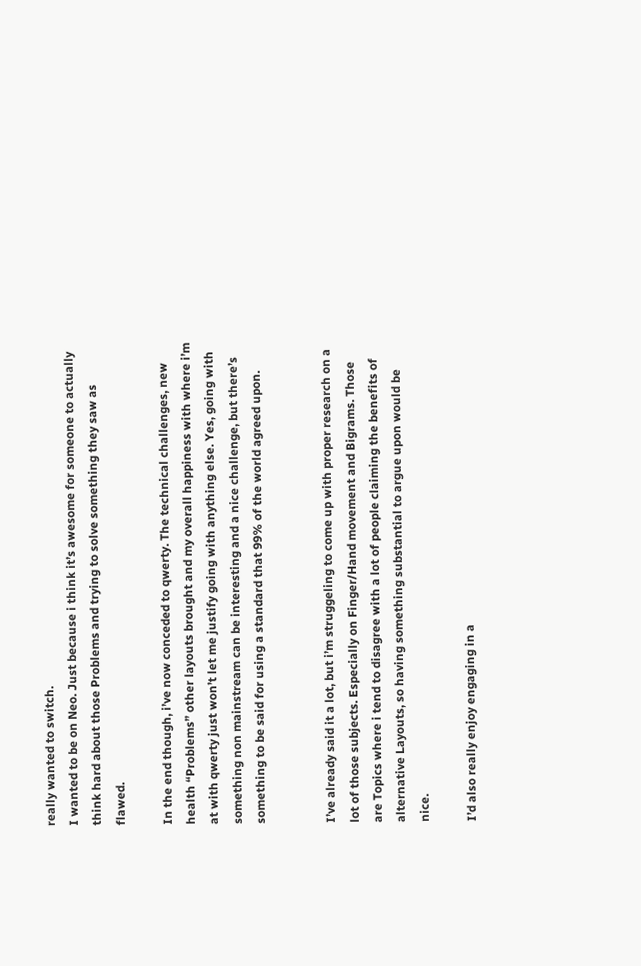really wanted to switch.
I wanted to be on Neo. Just because i think it’s awesome for someone to actually think hard about those Problems and trying to solve something they saw as flawed.

In the end though, i’ve now conceded to qwerty. The technical challenges, new health “Problems” other layouts brought and my overall happiness with where i’m at with qwerty just won’t let me justify going with anything else. Yes, going with something non mainstream can be interesting and a nice challenge, but there’s something to be said for using a standard that 99% of the world agreed upon.


I’ve already said it a lot, but i’m struggeling to come up with proper research on a lot of those subjects. Especially on Finger/Hand movement and Bigrams. Those are Topics where i tend to disagree with a lot of people claiming the benefits of alternative Layouts, so having something substantial to argue upon would be nice.

I’d also really enjoy engaging in a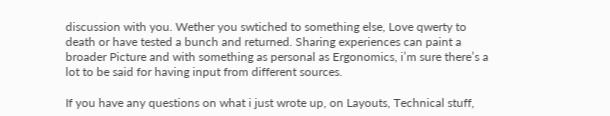discussion with you. Wether you swtiched to something else, Love qwerty to death or have tested a bunch and returned. Sharing experiences can paint a broader Picture and with something as personal as Ergonomics, i’m sure there’s a lot to be said for having input from different sources.

If you have any questions on what i just wrote up, on Layouts, Technical stuff,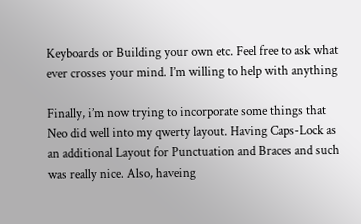Keyboards or Building your own etc. Feel free to ask what ever crosses your mind. I’m willing to help with anything

Finally, i’m now trying to incorporate some things that Neo did well into my qwerty layout. Having Caps-Lock as an additional Layout for Punctuation and Braces and such was really nice. Also, haveing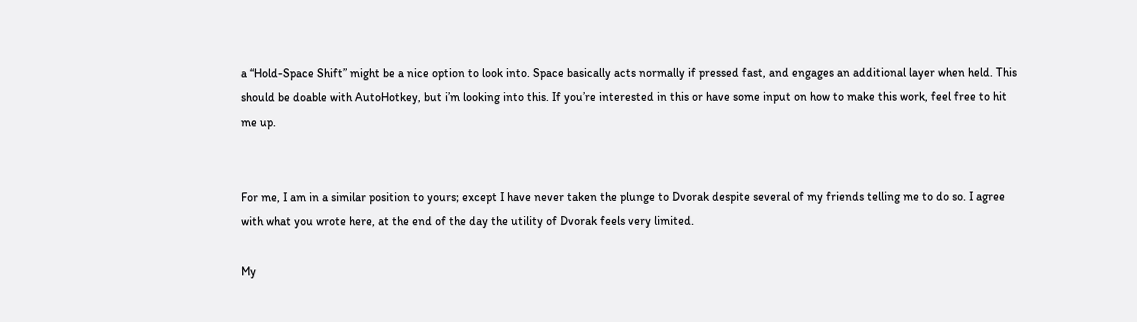a “Hold-Space Shift” might be a nice option to look into. Space basically acts normally if pressed fast, and engages an additional layer when held. This should be doable with AutoHotkey, but i’m looking into this. If you’re interested in this or have some input on how to make this work, feel free to hit me up.


For me, I am in a similar position to yours; except I have never taken the plunge to Dvorak despite several of my friends telling me to do so. I agree with what you wrote here, at the end of the day the utility of Dvorak feels very limited.

My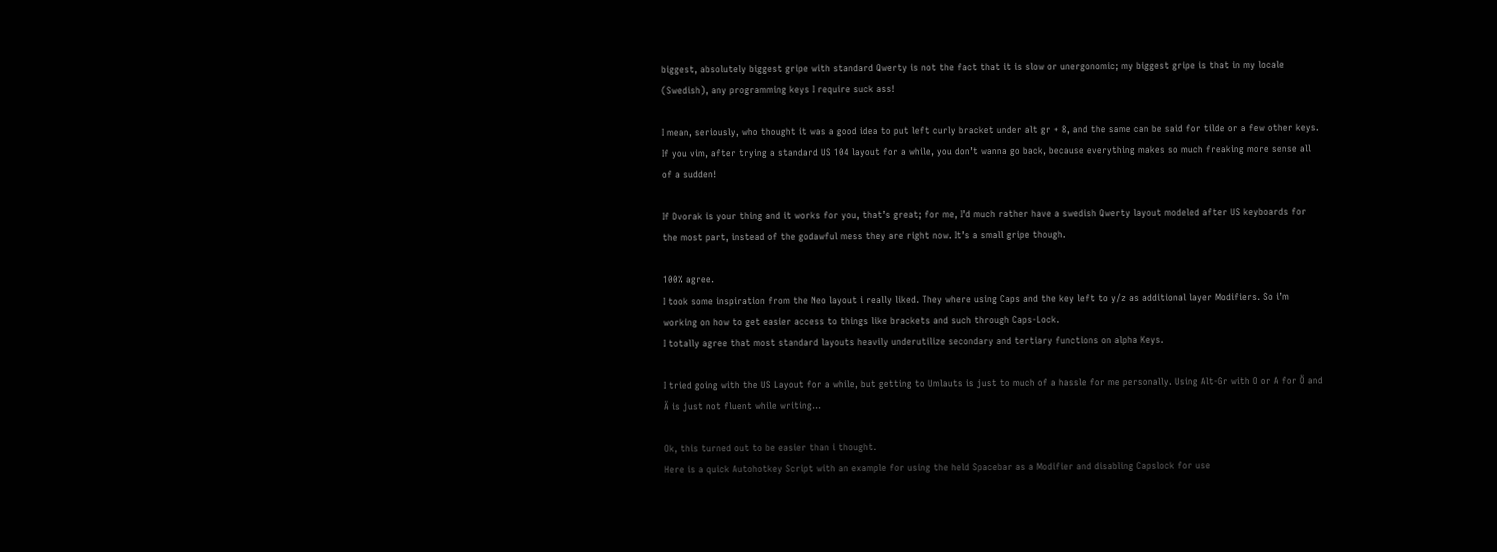biggest, absolutely biggest gripe with standard Qwerty is not the fact that it is slow or unergonomic; my biggest gripe is that in my locale (Swedish), any programming keys I require suck ass!

I mean, seriously, who thought it was a good idea to put left curly bracket under alt gr + 8, and the same can be said for tilde or a few other keys. If you vim, after trying a standard US 104 layout for a while, you don’t wanna go back, because everything makes so much freaking more sense all of a sudden!

If Dvorak is your thing and it works for you, that’s great; for me, I’d much rather have a swedish Qwerty layout modeled after US keyboards for the most part, instead of the godawful mess they are right now. It’s a small gripe though.

100% agree.
I took some inspiration from the Neo layout i really liked. They where using Caps and the key left to y/z as additional layer Modifiers. So i’m working on how to get easier access to things like brackets and such through Caps-Lock.
I totally agree that most standard layouts heavily underutilize secondary and tertiary functions on alpha Keys.

I tried going with the US Layout for a while, but getting to Umlauts is just to much of a hassle for me personally. Using Alt-Gr with O or A for Ö and Ä is just not fluent while writing…

Ok, this turned out to be easier than i thought.
Here is a quick Autohotkey Script with an example for using the held Spacebar as a Modifier and disabling Capslock for use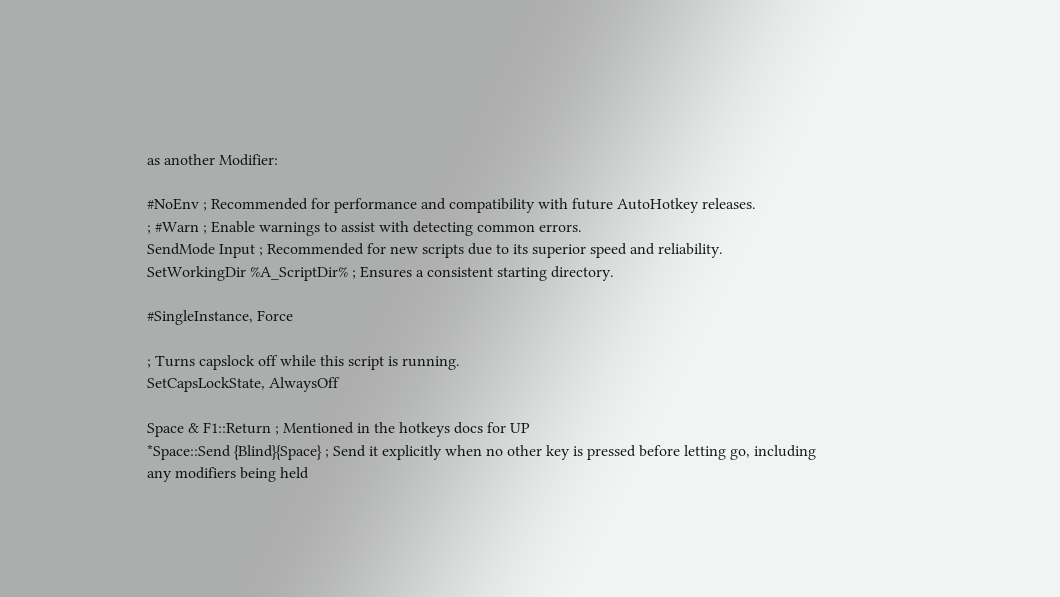as another Modifier:

#NoEnv ; Recommended for performance and compatibility with future AutoHotkey releases.
; #Warn ; Enable warnings to assist with detecting common errors.
SendMode Input ; Recommended for new scripts due to its superior speed and reliability.
SetWorkingDir %A_ScriptDir% ; Ensures a consistent starting directory.

#SingleInstance, Force

; Turns capslock off while this script is running.
SetCapsLockState, AlwaysOff

Space & F1::Return ; Mentioned in the hotkeys docs for UP
*Space::Send {Blind}{Space} ; Send it explicitly when no other key is pressed before letting go, including any modifiers being held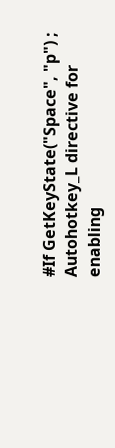#If GetKeyState("Space", "p") ; Autohotkey_L directive for enabling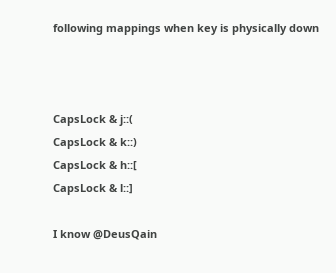following mappings when key is physically down



CapsLock & j::(
CapsLock & k::)
CapsLock & h::[
CapsLock & l::]

I know @DeusQain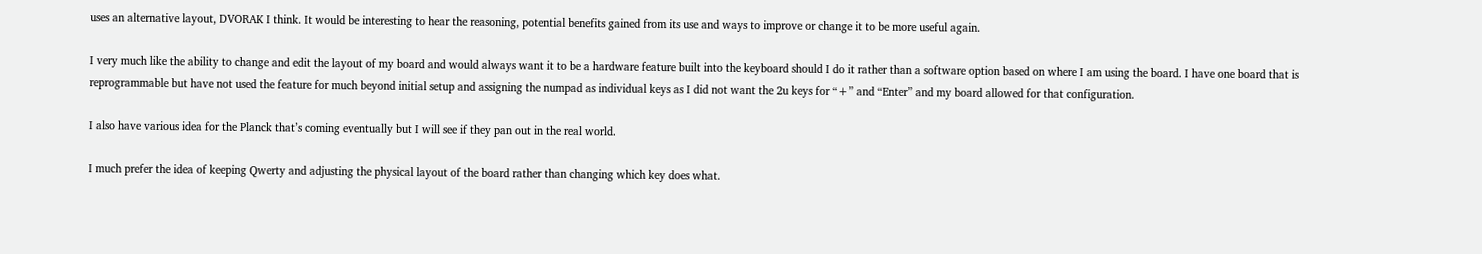uses an alternative layout, DVORAK I think. It would be interesting to hear the reasoning, potential benefits gained from its use and ways to improve or change it to be more useful again.

I very much like the ability to change and edit the layout of my board and would always want it to be a hardware feature built into the keyboard should I do it rather than a software option based on where I am using the board. I have one board that is reprogrammable but have not used the feature for much beyond initial setup and assigning the numpad as individual keys as I did not want the 2u keys for “+” and “Enter” and my board allowed for that configuration.

I also have various idea for the Planck that’s coming eventually but I will see if they pan out in the real world.

I much prefer the idea of keeping Qwerty and adjusting the physical layout of the board rather than changing which key does what.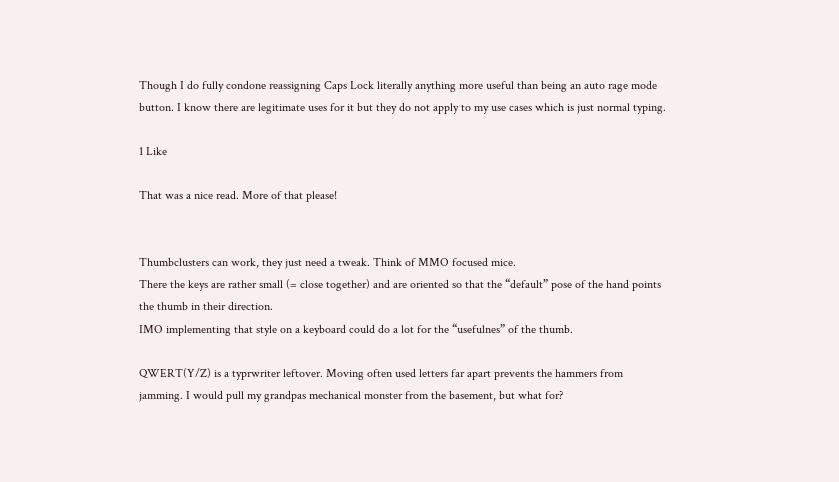Though I do fully condone reassigning Caps Lock literally anything more useful than being an auto rage mode button. I know there are legitimate uses for it but they do not apply to my use cases which is just normal typing.

1 Like

That was a nice read. More of that please!


Thumbclusters can work, they just need a tweak. Think of MMO focused mice.
There the keys are rather small (= close together) and are oriented so that the “default” pose of the hand points the thumb in their direction.
IMO implementing that style on a keyboard could do a lot for the “usefulnes” of the thumb.

QWERT(Y/Z) is a typrwriter leftover. Moving often used letters far apart prevents the hammers from jamming. I would pull my grandpas mechanical monster from the basement, but what for?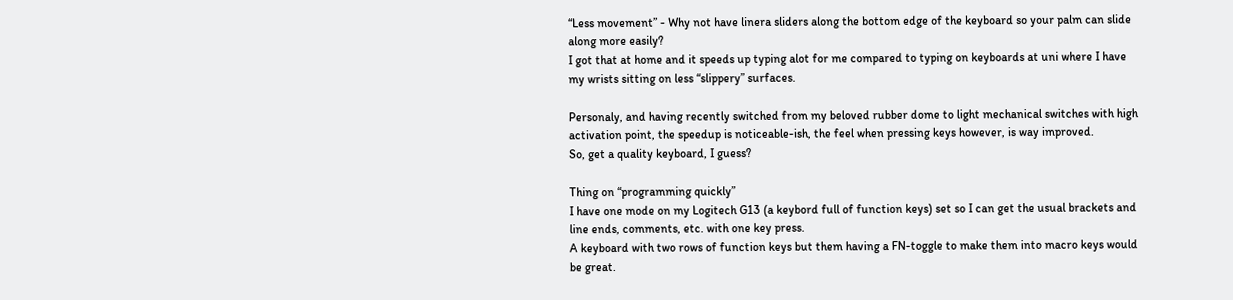“Less movement” - Why not have linera sliders along the bottom edge of the keyboard so your palm can slide along more easily?
I got that at home and it speeds up typing alot for me compared to typing on keyboards at uni where I have my wrists sitting on less “slippery” surfaces.

Personaly, and having recently switched from my beloved rubber dome to light mechanical switches with high activation point, the speedup is noticeable-ish, the feel when pressing keys however, is way improved.
So, get a quality keyboard, I guess?

Thing on “programming quickly”
I have one mode on my Logitech G13 (a keybord full of function keys) set so I can get the usual brackets and line ends, comments, etc. with one key press.
A keyboard with two rows of function keys but them having a FN-toggle to make them into macro keys would be great.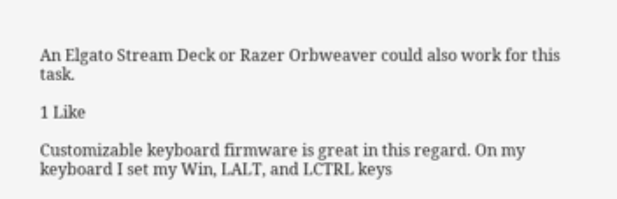An Elgato Stream Deck or Razer Orbweaver could also work for this task.

1 Like

Customizable keyboard firmware is great in this regard. On my keyboard I set my Win, LALT, and LCTRL keys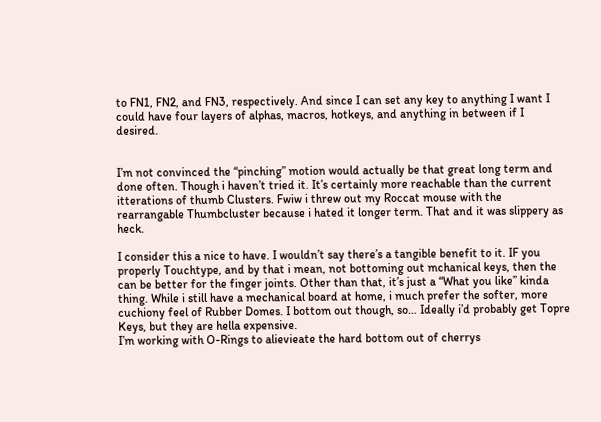to FN1, FN2, and FN3, respectively. And since I can set any key to anything I want I could have four layers of alphas, macros, hotkeys, and anything in between if I desired.


I’m not convinced the “pinching” motion would actually be that great long term and done often. Though i haven’t tried it. It’s certainly more reachable than the current itterations of thumb Clusters. Fwiw i threw out my Roccat mouse with the rearrangable Thumbcluster because i hated it longer term. That and it was slippery as heck.

I consider this a nice to have. I wouldn’t say there’s a tangible benefit to it. IF you properly Touchtype, and by that i mean, not bottoming out mchanical keys, then the can be better for the finger joints. Other than that, it’s just a “What you like” kinda thing. While i still have a mechanical board at home, i much prefer the softer, more cuchiony feel of Rubber Domes. I bottom out though, so… Ideally i’d probably get Topre Keys, but they are hella expensive.
I’m working with O-Rings to alievieate the hard bottom out of cherrys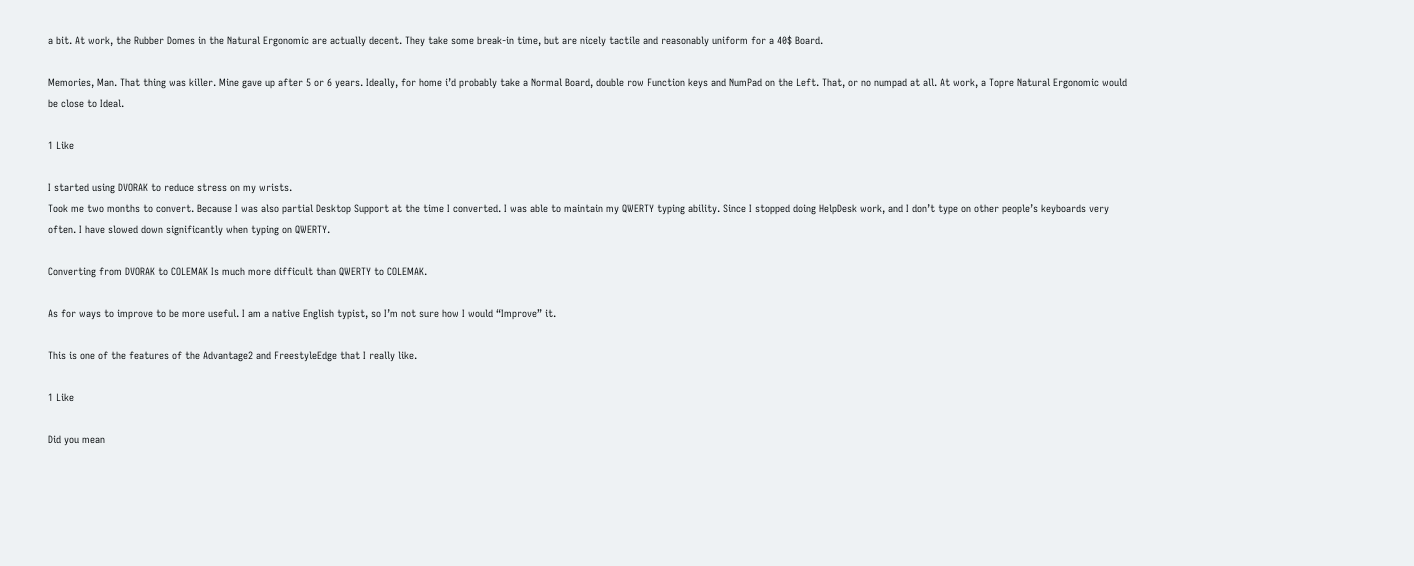a bit. At work, the Rubber Domes in the Natural Ergonomic are actually decent. They take some break-in time, but are nicely tactile and reasonably uniform for a 40$ Board.

Memories, Man. That thing was killer. Mine gave up after 5 or 6 years. Ideally, for home i’d probably take a Normal Board, double row Function keys and NumPad on the Left. That, or no numpad at all. At work, a Topre Natural Ergonomic would be close to Ideal.

1 Like

I started using DVORAK to reduce stress on my wrists.
Took me two months to convert. Because I was also partial Desktop Support at the time I converted. I was able to maintain my QWERTY typing ability. Since I stopped doing HelpDesk work, and I don’t type on other people’s keyboards very often. I have slowed down significantly when typing on QWERTY.

Converting from DVORAK to COLEMAK Is much more difficult than QWERTY to COLEMAK.

As for ways to improve to be more useful. I am a native English typist, so I’m not sure how I would “Improve” it.

This is one of the features of the Advantage2 and FreestyleEdge that I really like.

1 Like

Did you mean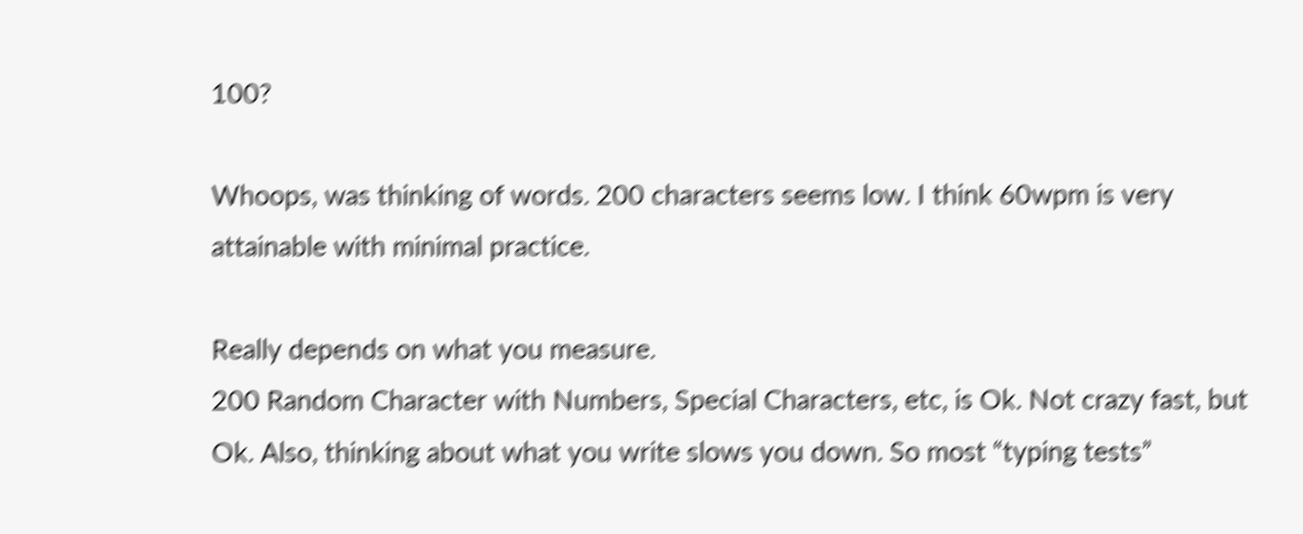100?

Whoops, was thinking of words. 200 characters seems low. I think 60wpm is very attainable with minimal practice.

Really depends on what you measure.
200 Random Character with Numbers, Special Characters, etc, is Ok. Not crazy fast, but Ok. Also, thinking about what you write slows you down. So most “typing tests”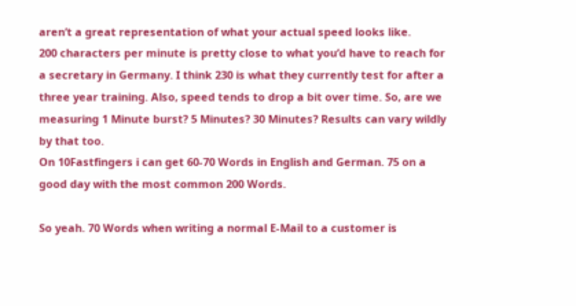aren’t a great representation of what your actual speed looks like.
200 characters per minute is pretty close to what you’d have to reach for a secretary in Germany. I think 230 is what they currently test for after a three year training. Also, speed tends to drop a bit over time. So, are we measuring 1 Minute burst? 5 Minutes? 30 Minutes? Results can vary wildly by that too.
On 10Fastfingers i can get 60-70 Words in English and German. 75 on a good day with the most common 200 Words.

So yeah. 70 Words when writing a normal E-Mail to a customer is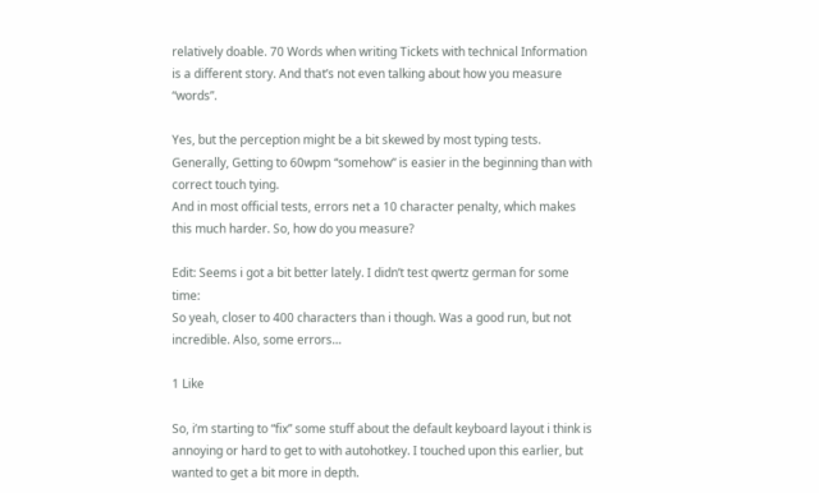relatively doable. 70 Words when writing Tickets with technical Information is a different story. And that’s not even talking about how you measure “words”.

Yes, but the perception might be a bit skewed by most typing tests. Generally, Getting to 60wpm “somehow” is easier in the beginning than with correct touch tying.
And in most official tests, errors net a 10 character penalty, which makes this much harder. So, how do you measure?

Edit: Seems i got a bit better lately. I didn’t test qwertz german for some time:
So yeah, closer to 400 characters than i though. Was a good run, but not incredible. Also, some errors…

1 Like

So, i’m starting to “fix” some stuff about the default keyboard layout i think is annoying or hard to get to with autohotkey. I touched upon this earlier, but wanted to get a bit more in depth.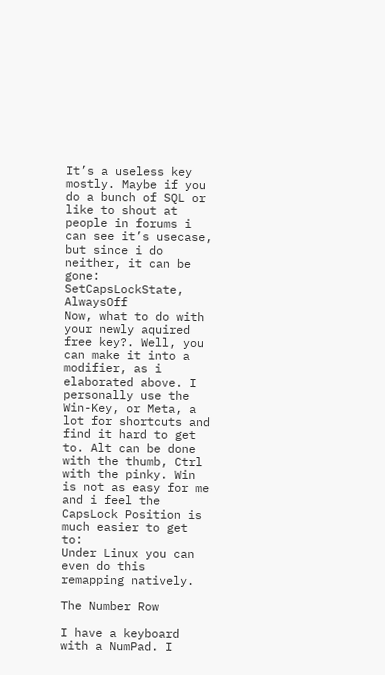It’s a useless key mostly. Maybe if you do a bunch of SQL or like to shout at people in forums i can see it’s usecase, but since i do neither, it can be gone:
SetCapsLockState, AlwaysOff
Now, what to do with your newly aquired free key?. Well, you can make it into a modifier, as i elaborated above. I personally use the Win-Key, or Meta, a lot for shortcuts and find it hard to get to. Alt can be done with the thumb, Ctrl with the pinky. Win is not as easy for me and i feel the CapsLock Position is much easier to get to:
Under Linux you can even do this remapping natively.

The Number Row

I have a keyboard with a NumPad. I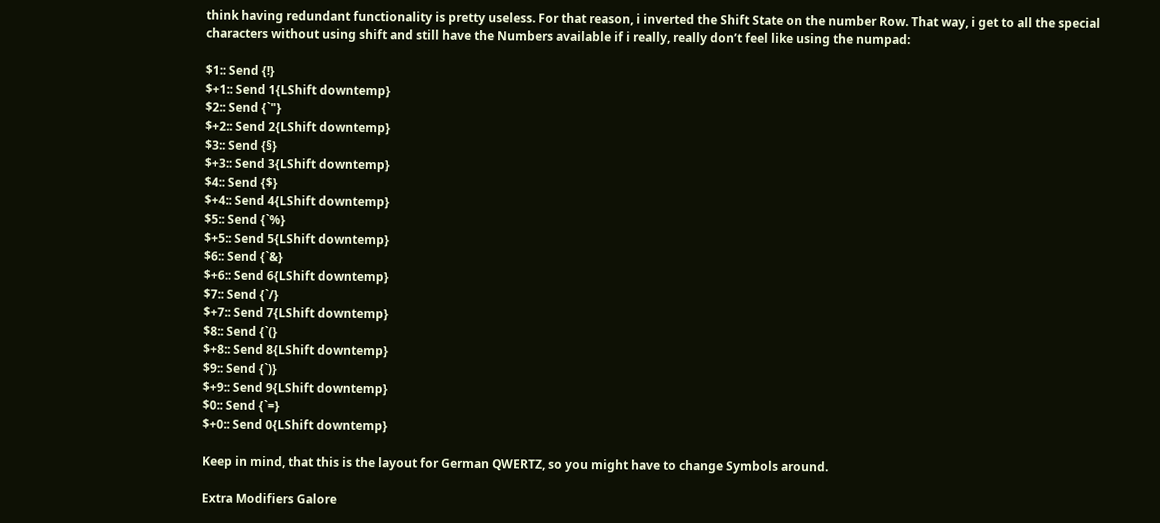think having redundant functionality is pretty useless. For that reason, i inverted the Shift State on the number Row. That way, i get to all the special characters without using shift and still have the Numbers available if i really, really don’t feel like using the numpad:

$1:: Send {!}
$+1:: Send 1{LShift downtemp}
$2:: Send {`"}
$+2:: Send 2{LShift downtemp}
$3:: Send {§}
$+3:: Send 3{LShift downtemp}
$4:: Send {$}
$+4:: Send 4{LShift downtemp}
$5:: Send {`%}
$+5:: Send 5{LShift downtemp}
$6:: Send {`&}
$+6:: Send 6{LShift downtemp}
$7:: Send {`/}
$+7:: Send 7{LShift downtemp}
$8:: Send {`(}
$+8:: Send 8{LShift downtemp}
$9:: Send {`)}
$+9:: Send 9{LShift downtemp}
$0:: Send {`=}
$+0:: Send 0{LShift downtemp}

Keep in mind, that this is the layout for German QWERTZ, so you might have to change Symbols around.

Extra Modifiers Galore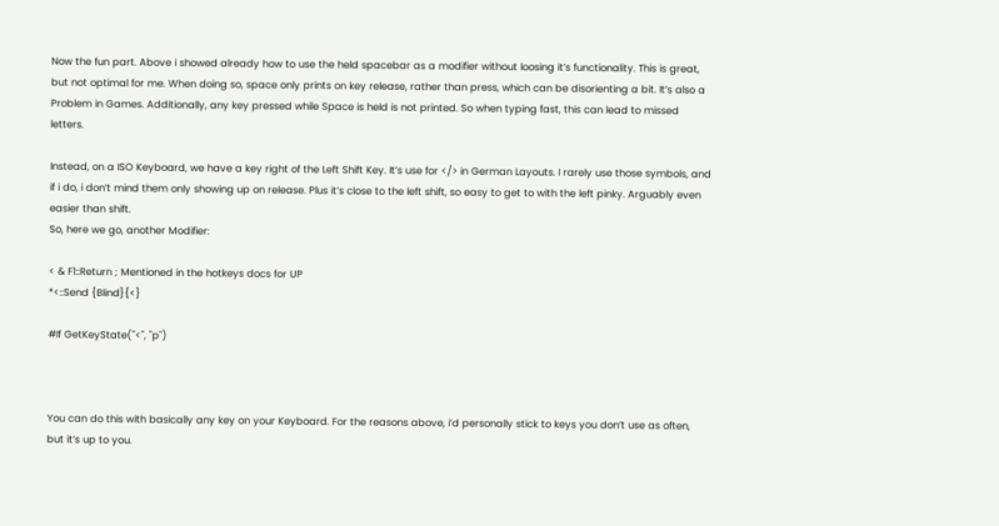Now the fun part. Above i showed already how to use the held spacebar as a modifier without loosing it’s functionality. This is great, but not optimal for me. When doing so, space only prints on key release, rather than press, which can be disorienting a bit. It’s also a Problem in Games. Additionally, any key pressed while Space is held is not printed. So when typing fast, this can lead to missed letters.

Instead, on a ISO Keyboard, we have a key right of the Left Shift Key. It’s use for </> in German Layouts. I rarely use those symbols, and if i do, i don’t mind them only showing up on release. Plus it’s close to the left shift, so easy to get to with the left pinky. Arguably even easier than shift.
So, here we go, another Modifier:

< & F1::Return ; Mentioned in the hotkeys docs for UP
*<::Send {Blind}{<}

#If GetKeyState("<", "p")



You can do this with basically any key on your Keyboard. For the reasons above, i’d personally stick to keys you don’t use as often, but it’s up to you.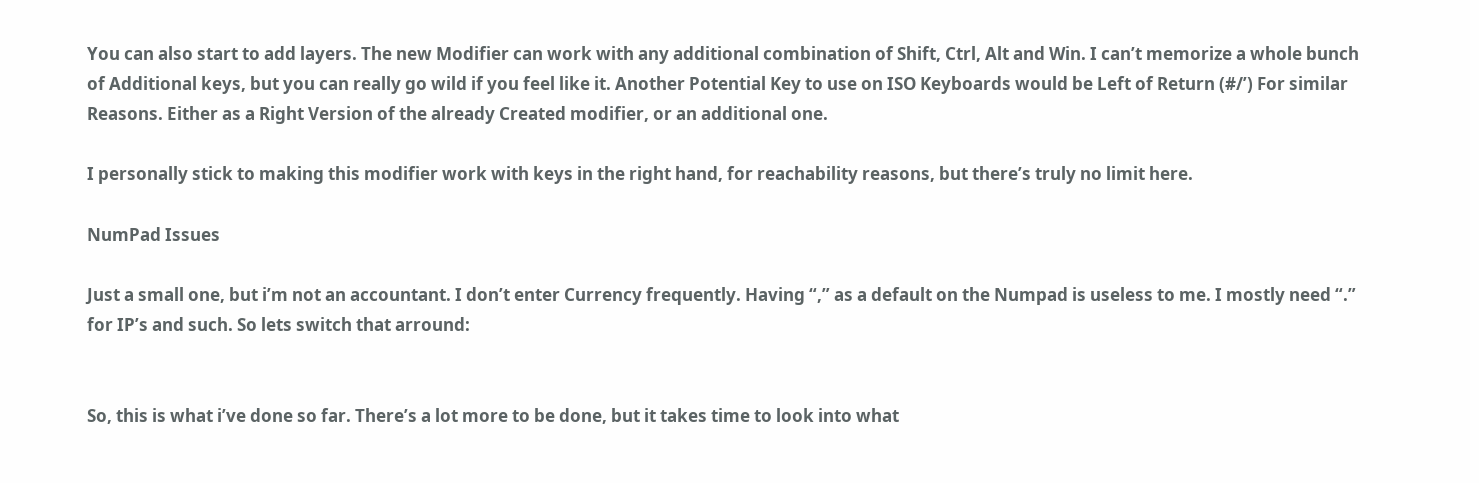You can also start to add layers. The new Modifier can work with any additional combination of Shift, Ctrl, Alt and Win. I can’t memorize a whole bunch of Additional keys, but you can really go wild if you feel like it. Another Potential Key to use on ISO Keyboards would be Left of Return (#/’) For similar Reasons. Either as a Right Version of the already Created modifier, or an additional one.

I personally stick to making this modifier work with keys in the right hand, for reachability reasons, but there’s truly no limit here.

NumPad Issues

Just a small one, but i’m not an accountant. I don’t enter Currency frequently. Having “,” as a default on the Numpad is useless to me. I mostly need “.” for IP’s and such. So lets switch that arround:


So, this is what i’ve done so far. There’s a lot more to be done, but it takes time to look into what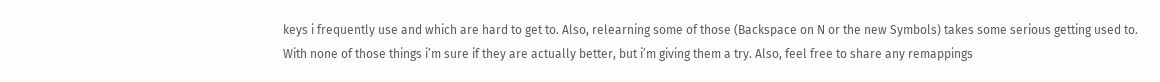keys i frequently use and which are hard to get to. Also, relearning some of those (Backspace on N or the new Symbols) takes some serious getting used to.
With none of those things i’m sure if they are actually better, but i’m giving them a try. Also, feel free to share any remappings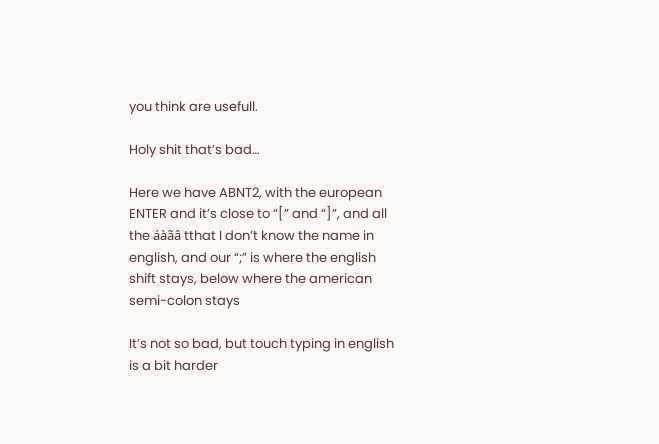you think are usefull.

Holy shit that’s bad…

Here we have ABNT2, with the european ENTER and it’s close to “[” and “]”, and all the áàãâ tthat I don’t know the name in english, and our “;” is where the english shift stays, below where the american semi-colon stays

It’s not so bad, but touch typing in english is a bit harder